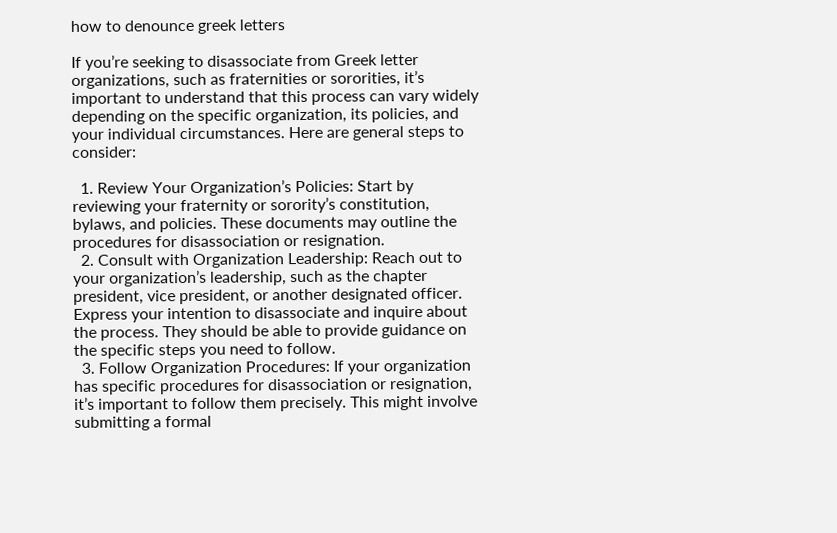how to denounce greek letters

If you’re seeking to disassociate from Greek letter organizations, such as fraternities or sororities, it’s important to understand that this process can vary widely depending on the specific organization, its policies, and your individual circumstances. Here are general steps to consider:

  1. Review Your Organization’s Policies: Start by reviewing your fraternity or sorority’s constitution, bylaws, and policies. These documents may outline the procedures for disassociation or resignation.
  2. Consult with Organization Leadership: Reach out to your organization’s leadership, such as the chapter president, vice president, or another designated officer. Express your intention to disassociate and inquire about the process. They should be able to provide guidance on the specific steps you need to follow.
  3. Follow Organization Procedures: If your organization has specific procedures for disassociation or resignation, it’s important to follow them precisely. This might involve submitting a formal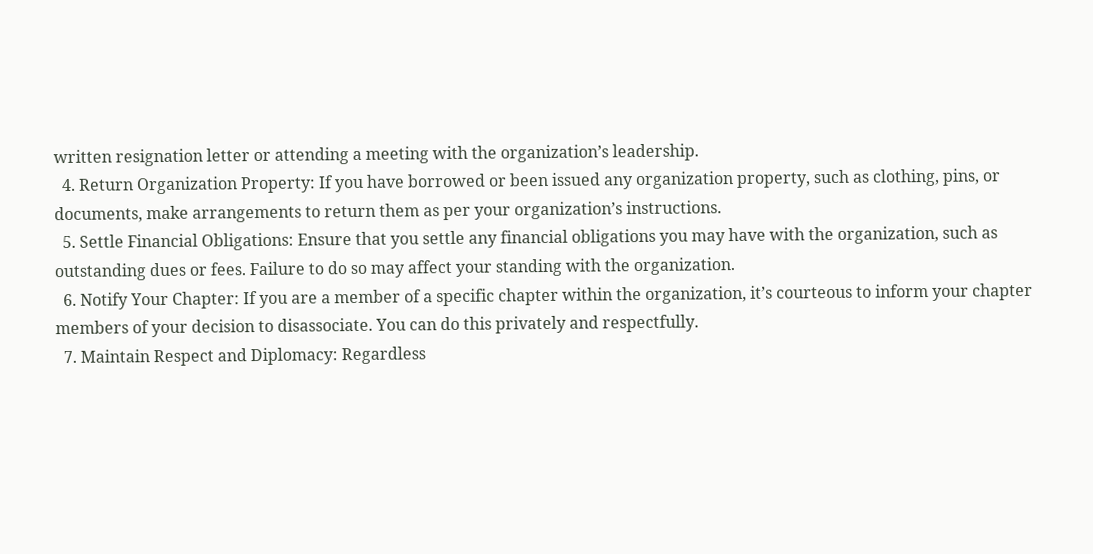written resignation letter or attending a meeting with the organization’s leadership.
  4. Return Organization Property: If you have borrowed or been issued any organization property, such as clothing, pins, or documents, make arrangements to return them as per your organization’s instructions.
  5. Settle Financial Obligations: Ensure that you settle any financial obligations you may have with the organization, such as outstanding dues or fees. Failure to do so may affect your standing with the organization.
  6. Notify Your Chapter: If you are a member of a specific chapter within the organization, it’s courteous to inform your chapter members of your decision to disassociate. You can do this privately and respectfully.
  7. Maintain Respect and Diplomacy: Regardless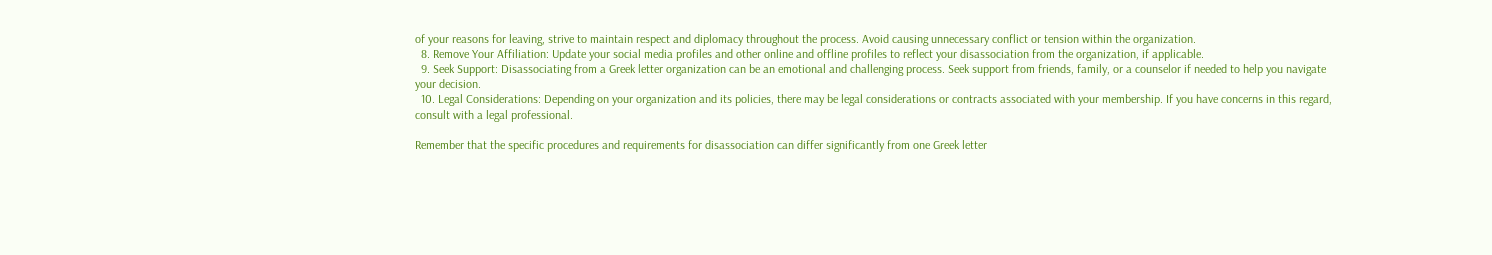of your reasons for leaving, strive to maintain respect and diplomacy throughout the process. Avoid causing unnecessary conflict or tension within the organization.
  8. Remove Your Affiliation: Update your social media profiles and other online and offline profiles to reflect your disassociation from the organization, if applicable.
  9. Seek Support: Disassociating from a Greek letter organization can be an emotional and challenging process. Seek support from friends, family, or a counselor if needed to help you navigate your decision.
  10. Legal Considerations: Depending on your organization and its policies, there may be legal considerations or contracts associated with your membership. If you have concerns in this regard, consult with a legal professional.

Remember that the specific procedures and requirements for disassociation can differ significantly from one Greek letter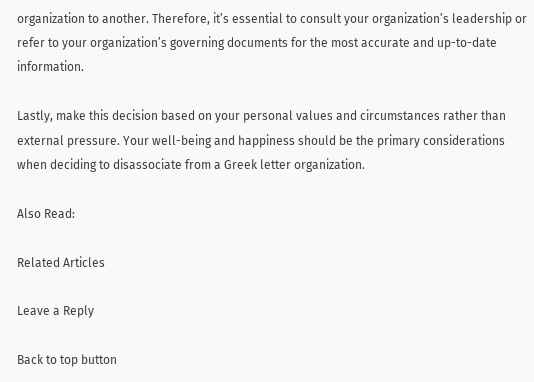organization to another. Therefore, it’s essential to consult your organization’s leadership or refer to your organization’s governing documents for the most accurate and up-to-date information.

Lastly, make this decision based on your personal values and circumstances rather than external pressure. Your well-being and happiness should be the primary considerations when deciding to disassociate from a Greek letter organization.

Also Read:

Related Articles

Leave a Reply

Back to top button